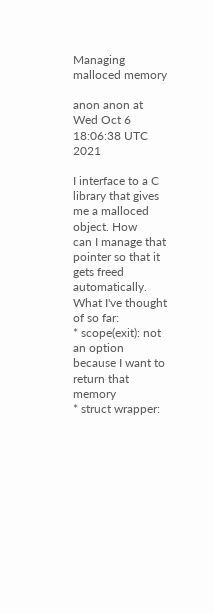Managing malloced memory

anon anon at
Wed Oct 6 18:06:38 UTC 2021

I interface to a C library that gives me a malloced object. How
can I manage that pointer so that it gets freed automatically.
What I've thought of so far:
* scope(exit): not an option because I want to return that memory
* struct wrapper: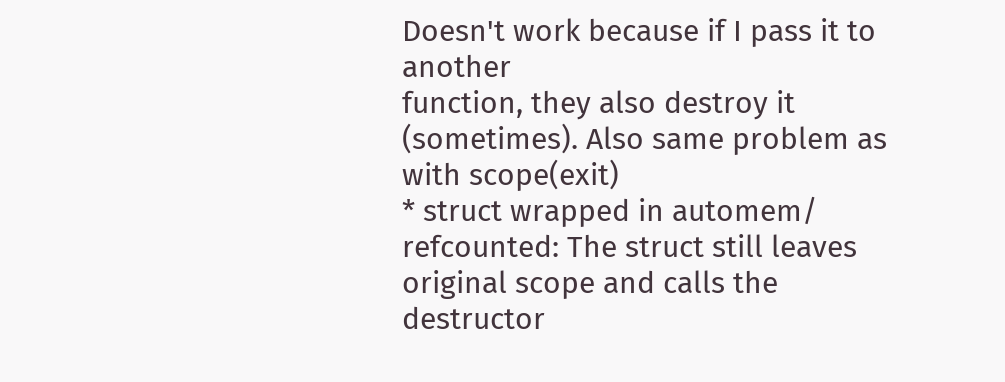Doesn't work because if I pass it to another
function, they also destroy it (sometimes). Also same problem as
with scope(exit)
* struct wrapped in automem/ refcounted: The struct still leaves
original scope and calls the destructor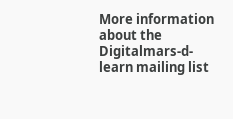More information about the Digitalmars-d-learn mailing list